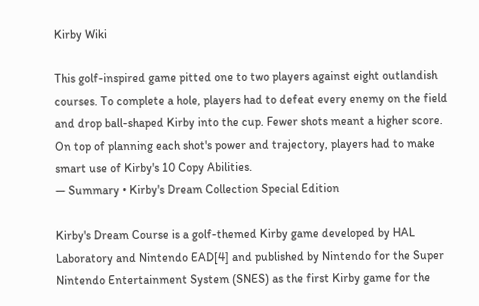Kirby Wiki

This golf-inspired game pitted one to two players against eight outlandish courses. To complete a hole, players had to defeat every enemy on the field and drop ball-shaped Kirby into the cup. Fewer shots meant a higher score. On top of planning each shot's power and trajectory, players had to make smart use of Kirby's 10 Copy Abilities.
— Summary • Kirby's Dream Collection Special Edition

Kirby's Dream Course is a golf-themed Kirby game developed by HAL Laboratory and Nintendo EAD[4] and published by Nintendo for the Super Nintendo Entertainment System (SNES) as the first Kirby game for the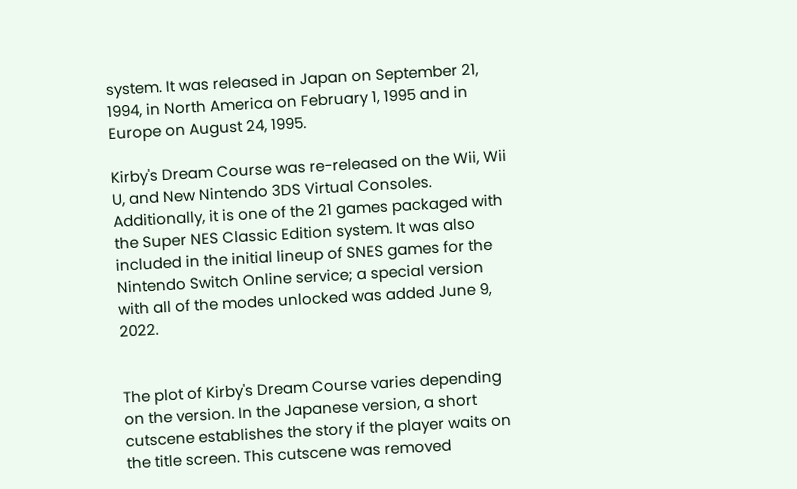system. It was released in Japan on September 21, 1994, in North America on February 1, 1995 and in Europe on August 24, 1995.

Kirby's Dream Course was re-released on the Wii, Wii U, and New Nintendo 3DS Virtual Consoles. Additionally, it is one of the 21 games packaged with the Super NES Classic Edition system. It was also included in the initial lineup of SNES games for the Nintendo Switch Online service; a special version with all of the modes unlocked was added June 9, 2022.


The plot of Kirby's Dream Course varies depending on the version. In the Japanese version, a short cutscene establishes the story if the player waits on the title screen. This cutscene was removed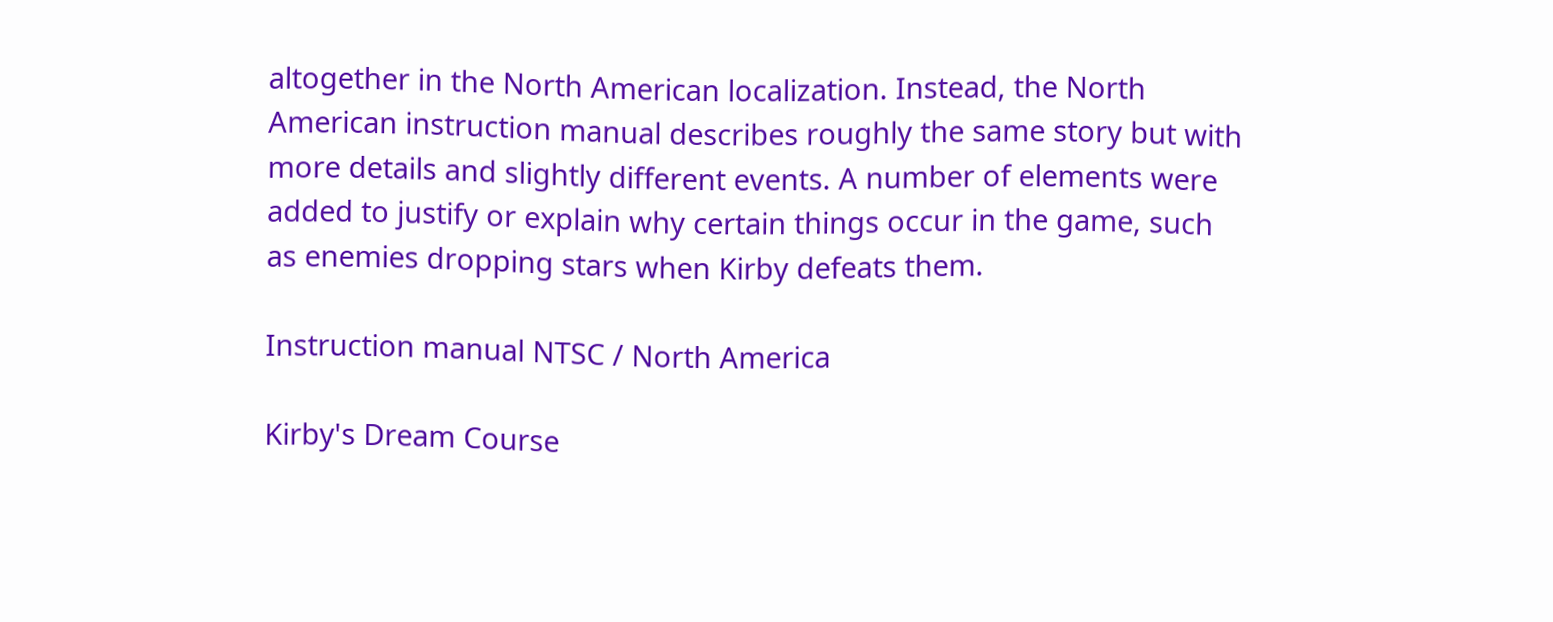altogether in the North American localization. Instead, the North American instruction manual describes roughly the same story but with more details and slightly different events. A number of elements were added to justify or explain why certain things occur in the game, such as enemies dropping stars when Kirby defeats them.

Instruction manual NTSC / North America

Kirby's Dream Course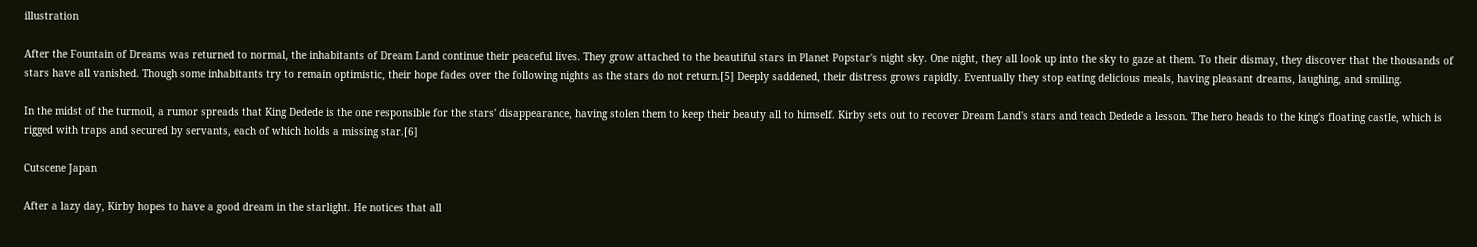illustration

After the Fountain of Dreams was returned to normal, the inhabitants of Dream Land continue their peaceful lives. They grow attached to the beautiful stars in Planet Popstar's night sky. One night, they all look up into the sky to gaze at them. To their dismay, they discover that the thousands of stars have all vanished. Though some inhabitants try to remain optimistic, their hope fades over the following nights as the stars do not return.[5] Deeply saddened, their distress grows rapidly. Eventually they stop eating delicious meals, having pleasant dreams, laughing, and smiling.

In the midst of the turmoil, a rumor spreads that King Dedede is the one responsible for the stars' disappearance, having stolen them to keep their beauty all to himself. Kirby sets out to recover Dream Land's stars and teach Dedede a lesson. The hero heads to the king's floating castle, which is rigged with traps and secured by servants, each of which holds a missing star.[6]

Cutscene Japan

After a lazy day, Kirby hopes to have a good dream in the starlight. He notices that all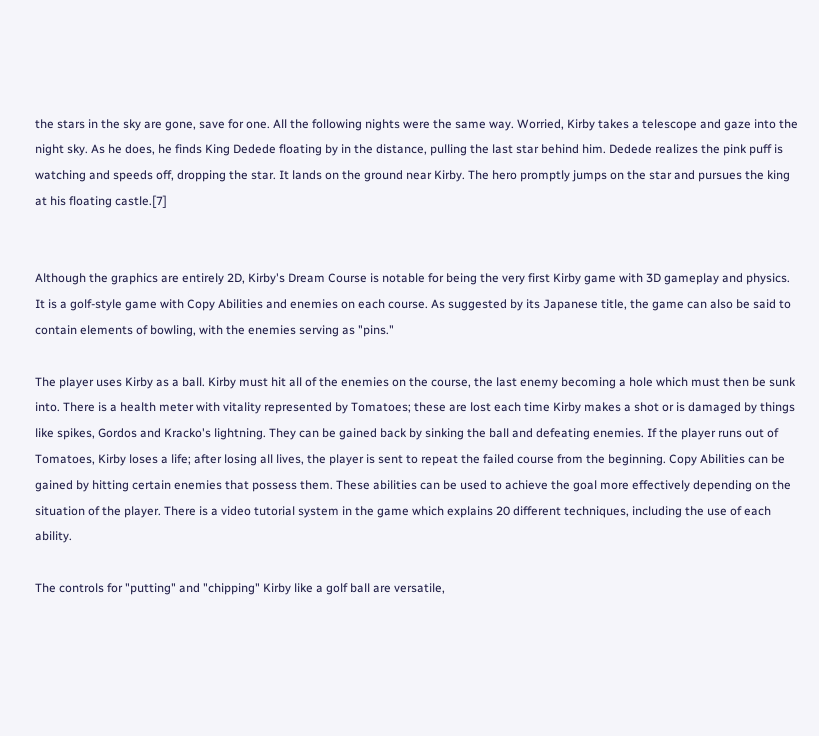the stars in the sky are gone, save for one. All the following nights were the same way. Worried, Kirby takes a telescope and gaze into the night sky. As he does, he finds King Dedede floating by in the distance, pulling the last star behind him. Dedede realizes the pink puff is watching and speeds off, dropping the star. It lands on the ground near Kirby. The hero promptly jumps on the star and pursues the king at his floating castle.[7]


Although the graphics are entirely 2D, Kirby's Dream Course is notable for being the very first Kirby game with 3D gameplay and physics. It is a golf-style game with Copy Abilities and enemies on each course. As suggested by its Japanese title, the game can also be said to contain elements of bowling, with the enemies serving as "pins."

The player uses Kirby as a ball. Kirby must hit all of the enemies on the course, the last enemy becoming a hole which must then be sunk into. There is a health meter with vitality represented by Tomatoes; these are lost each time Kirby makes a shot or is damaged by things like spikes, Gordos and Kracko's lightning. They can be gained back by sinking the ball and defeating enemies. If the player runs out of Tomatoes, Kirby loses a life; after losing all lives, the player is sent to repeat the failed course from the beginning. Copy Abilities can be gained by hitting certain enemies that possess them. These abilities can be used to achieve the goal more effectively depending on the situation of the player. There is a video tutorial system in the game which explains 20 different techniques, including the use of each ability.

The controls for "putting" and "chipping" Kirby like a golf ball are versatile,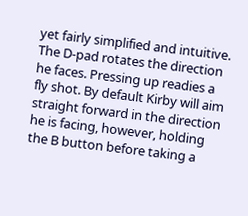yet fairly simplified and intuitive. The D-pad rotates the direction he faces. Pressing up readies a fly shot. By default Kirby will aim straight forward in the direction he is facing, however, holding the B button before taking a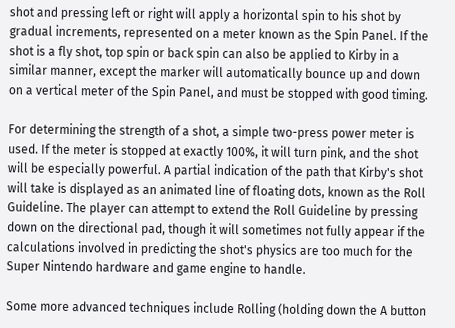shot and pressing left or right will apply a horizontal spin to his shot by gradual increments, represented on a meter known as the Spin Panel. If the shot is a fly shot, top spin or back spin can also be applied to Kirby in a similar manner, except the marker will automatically bounce up and down on a vertical meter of the Spin Panel, and must be stopped with good timing.

For determining the strength of a shot, a simple two-press power meter is used. If the meter is stopped at exactly 100%, it will turn pink, and the shot will be especially powerful. A partial indication of the path that Kirby's shot will take is displayed as an animated line of floating dots, known as the Roll Guideline. The player can attempt to extend the Roll Guideline by pressing down on the directional pad, though it will sometimes not fully appear if the calculations involved in predicting the shot's physics are too much for the Super Nintendo hardware and game engine to handle.

Some more advanced techniques include Rolling (holding down the A button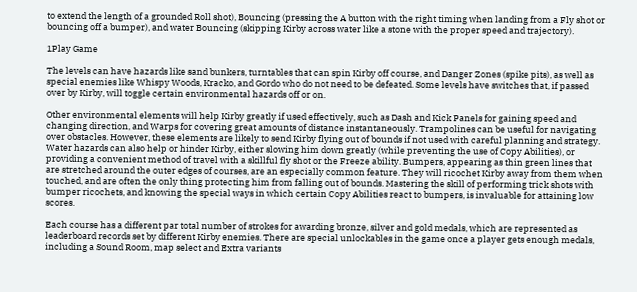to extend the length of a grounded Roll shot), Bouncing (pressing the A button with the right timing when landing from a Fly shot or bouncing off a bumper), and water Bouncing (skipping Kirby across water like a stone with the proper speed and trajectory).

1Play Game

The levels can have hazards like sand bunkers, turntables that can spin Kirby off course, and Danger Zones (spike pits), as well as special enemies like Whispy Woods, Kracko, and Gordo who do not need to be defeated. Some levels have switches that, if passed over by Kirby, will toggle certain environmental hazards off or on.

Other environmental elements will help Kirby greatly if used effectively, such as Dash and Kick Panels for gaining speed and changing direction, and Warps for covering great amounts of distance instantaneously. Trampolines can be useful for navigating over obstacles. However, these elements are likely to send Kirby flying out of bounds if not used with careful planning and strategy. Water hazards can also help or hinder Kirby, either slowing him down greatly (while preventing the use of Copy Abilities), or providing a convenient method of travel with a skillful fly shot or the Freeze ability. Bumpers, appearing as thin green lines that are stretched around the outer edges of courses, are an especially common feature. They will ricochet Kirby away from them when touched, and are often the only thing protecting him from falling out of bounds. Mastering the skill of performing trick shots with bumper ricochets, and knowing the special ways in which certain Copy Abilities react to bumpers, is invaluable for attaining low scores.

Each course has a different par total number of strokes for awarding bronze, silver and gold medals, which are represented as leaderboard records set by different Kirby enemies. There are special unlockables in the game once a player gets enough medals, including a Sound Room, map select and Extra variants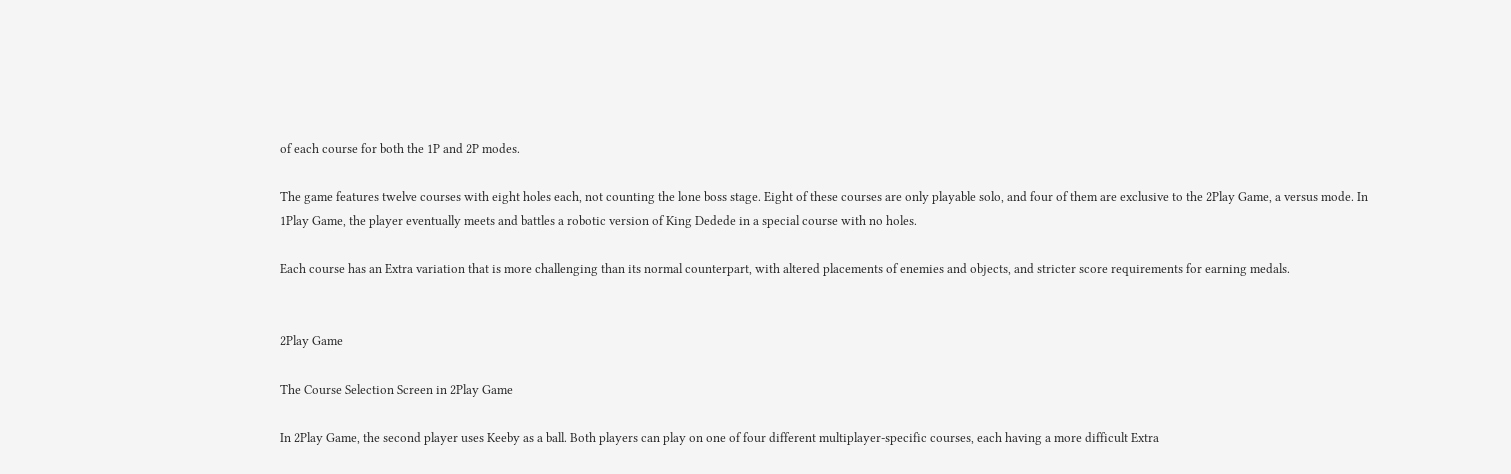of each course for both the 1P and 2P modes.

The game features twelve courses with eight holes each, not counting the lone boss stage. Eight of these courses are only playable solo, and four of them are exclusive to the 2Play Game, a versus mode. In 1Play Game, the player eventually meets and battles a robotic version of King Dedede in a special course with no holes.

Each course has an Extra variation that is more challenging than its normal counterpart, with altered placements of enemies and objects, and stricter score requirements for earning medals.


2Play Game

The Course Selection Screen in 2Play Game

In 2Play Game, the second player uses Keeby as a ball. Both players can play on one of four different multiplayer-specific courses, each having a more difficult Extra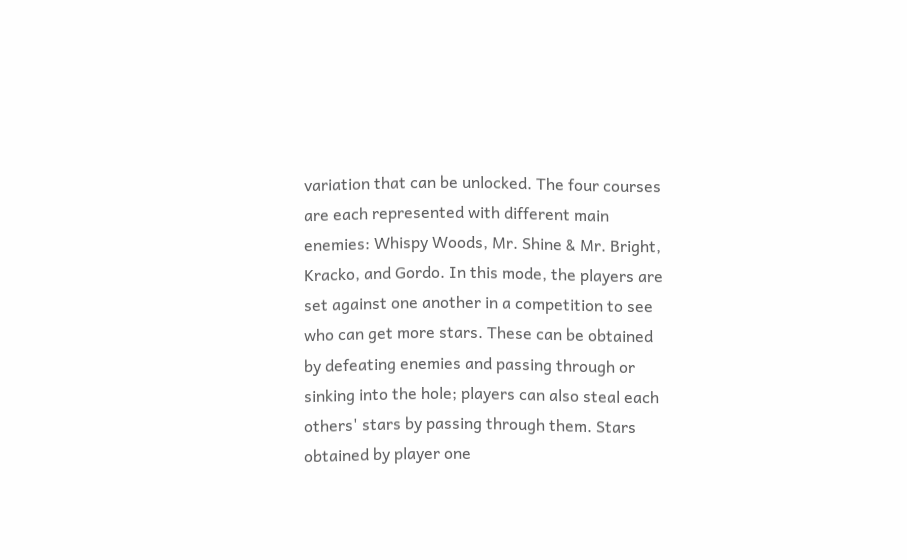variation that can be unlocked. The four courses are each represented with different main enemies: Whispy Woods, Mr. Shine & Mr. Bright, Kracko, and Gordo. In this mode, the players are set against one another in a competition to see who can get more stars. These can be obtained by defeating enemies and passing through or sinking into the hole; players can also steal each others' stars by passing through them. Stars obtained by player one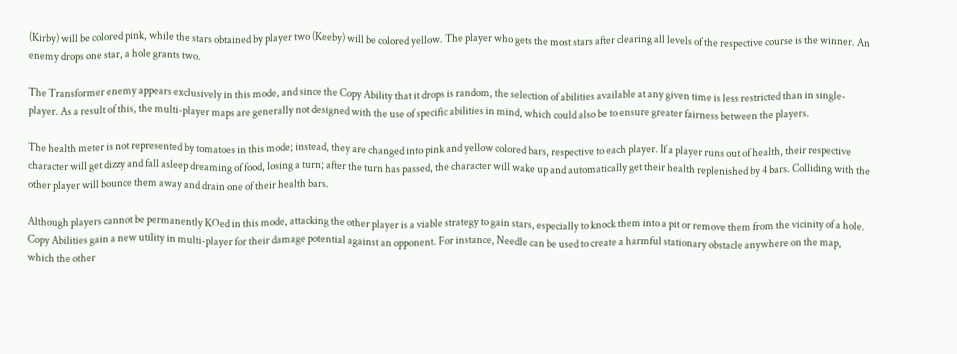(Kirby) will be colored pink, while the stars obtained by player two (Keeby) will be colored yellow. The player who gets the most stars after clearing all levels of the respective course is the winner. An enemy drops one star, a hole grants two.

The Transformer enemy appears exclusively in this mode, and since the Copy Ability that it drops is random, the selection of abilities available at any given time is less restricted than in single-player. As a result of this, the multi-player maps are generally not designed with the use of specific abilities in mind, which could also be to ensure greater fairness between the players.

The health meter is not represented by tomatoes in this mode; instead, they are changed into pink and yellow colored bars, respective to each player. If a player runs out of health, their respective character will get dizzy and fall asleep dreaming of food, losing a turn; after the turn has passed, the character will wake up and automatically get their health replenished by 4 bars. Colliding with the other player will bounce them away and drain one of their health bars.

Although players cannot be permanently KOed in this mode, attacking the other player is a viable strategy to gain stars, especially to knock them into a pit or remove them from the vicinity of a hole. Copy Abilities gain a new utility in multi-player for their damage potential against an opponent. For instance, Needle can be used to create a harmful stationary obstacle anywhere on the map, which the other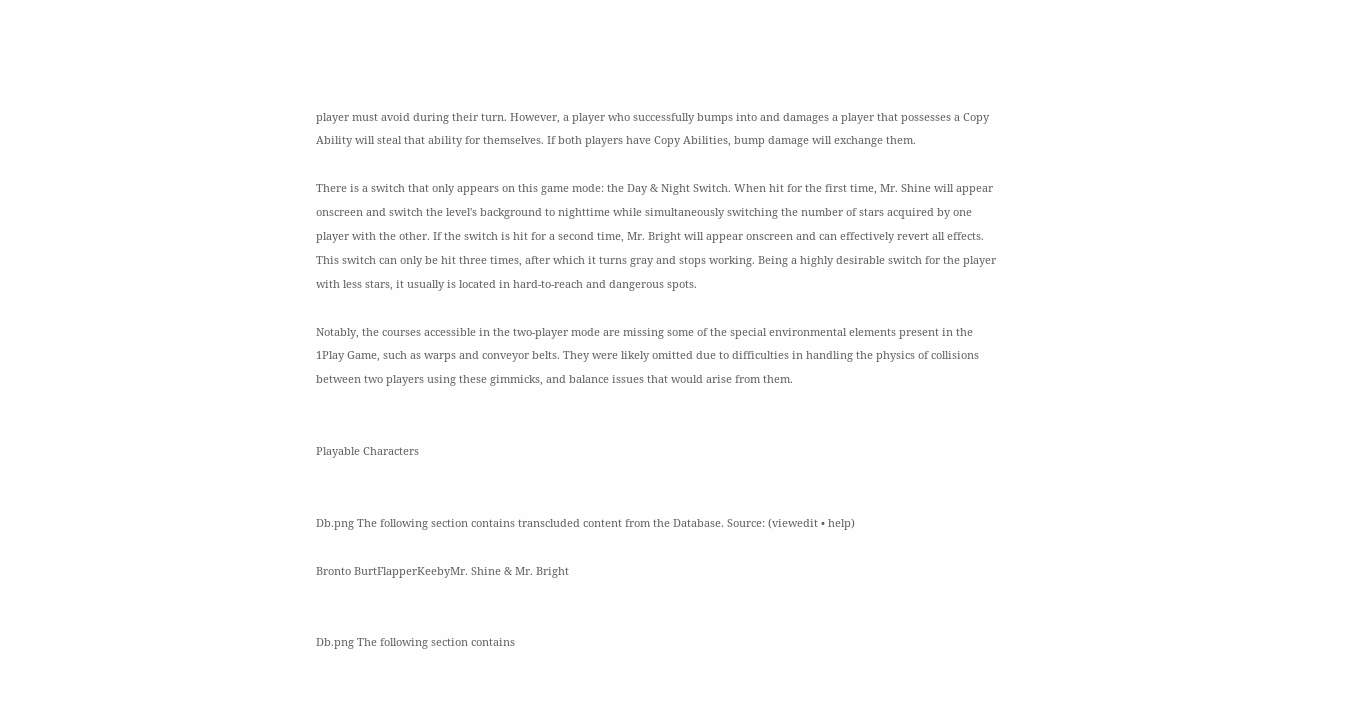player must avoid during their turn. However, a player who successfully bumps into and damages a player that possesses a Copy Ability will steal that ability for themselves. If both players have Copy Abilities, bump damage will exchange them.

There is a switch that only appears on this game mode: the Day & Night Switch. When hit for the first time, Mr. Shine will appear onscreen and switch the level's background to nighttime while simultaneously switching the number of stars acquired by one player with the other. If the switch is hit for a second time, Mr. Bright will appear onscreen and can effectively revert all effects. This switch can only be hit three times, after which it turns gray and stops working. Being a highly desirable switch for the player with less stars, it usually is located in hard-to-reach and dangerous spots.

Notably, the courses accessible in the two-player mode are missing some of the special environmental elements present in the 1Play Game, such as warps and conveyor belts. They were likely omitted due to difficulties in handling the physics of collisions between two players using these gimmicks, and balance issues that would arise from them.


Playable Characters


Db.png The following section contains transcluded content from the Database. Source: (viewedit • help)

Bronto BurtFlapperKeebyMr. Shine & Mr. Bright


Db.png The following section contains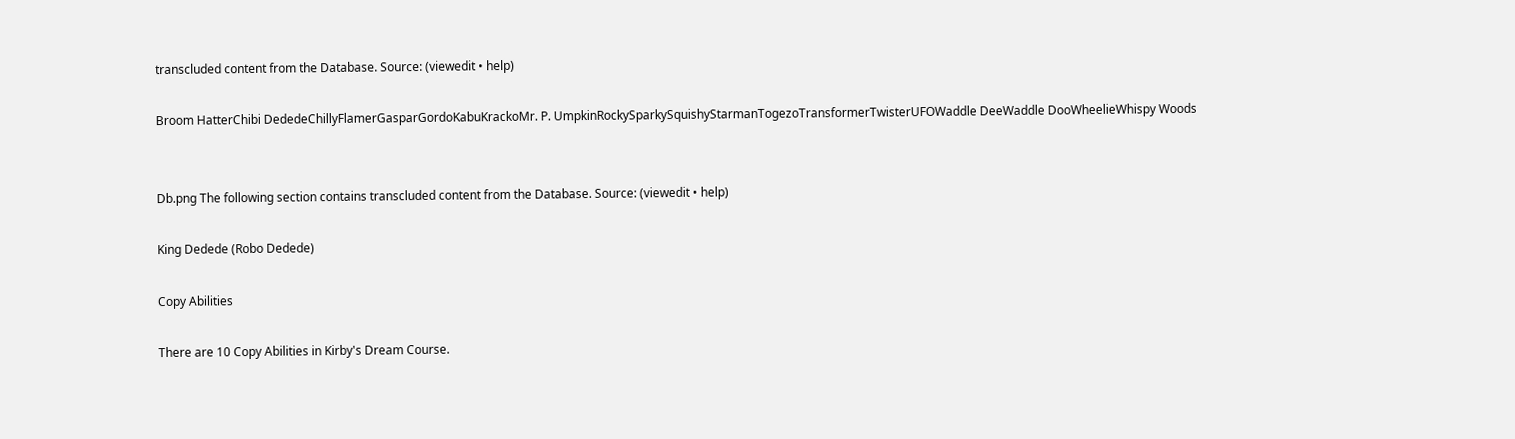transcluded content from the Database. Source: (viewedit • help)

Broom HatterChibi DededeChillyFlamerGasparGordoKabuKrackoMr. P. UmpkinRockySparkySquishyStarmanTogezoTransformerTwisterUFOWaddle DeeWaddle DooWheelieWhispy Woods


Db.png The following section contains transcluded content from the Database. Source: (viewedit • help)

King Dedede (Robo Dedede)

Copy Abilities

There are 10 Copy Abilities in Kirby's Dream Course.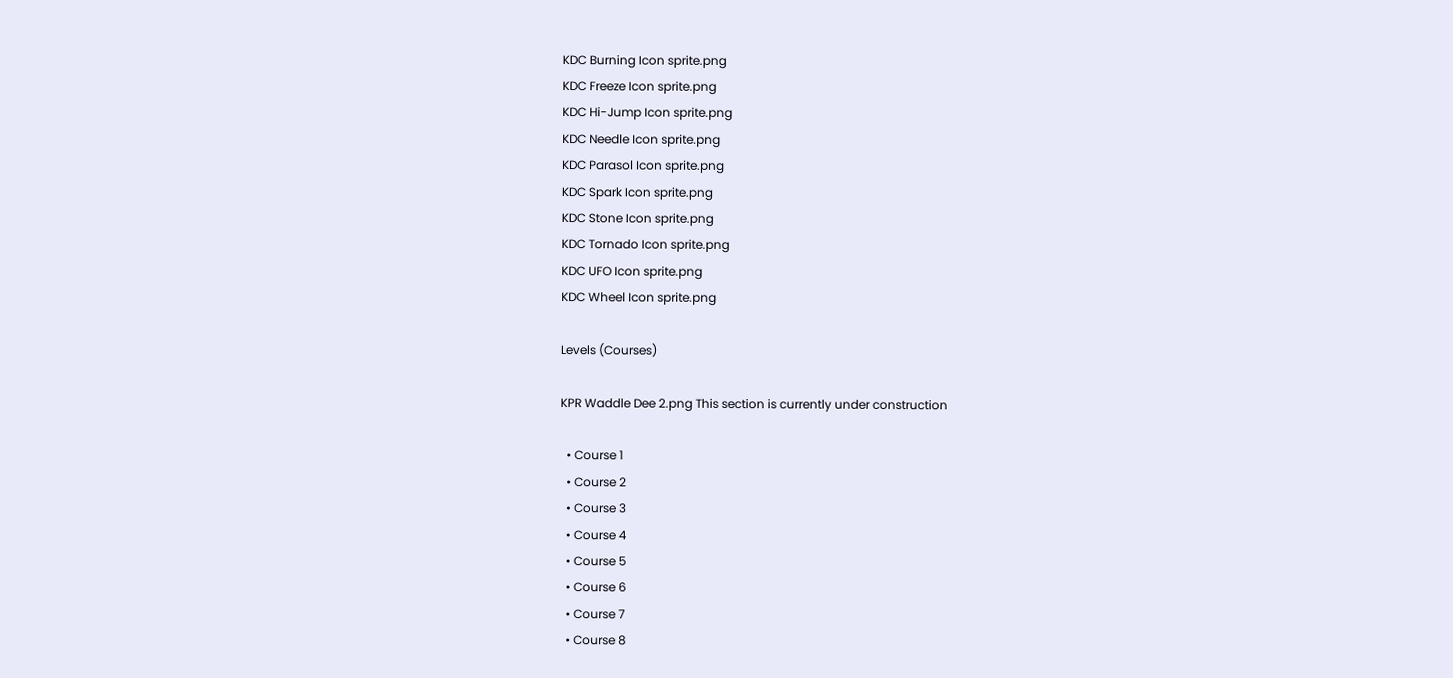KDC Burning Icon sprite.png
KDC Freeze Icon sprite.png
KDC Hi-Jump Icon sprite.png
KDC Needle Icon sprite.png
KDC Parasol Icon sprite.png
KDC Spark Icon sprite.png
KDC Stone Icon sprite.png
KDC Tornado Icon sprite.png
KDC UFO Icon sprite.png
KDC Wheel Icon sprite.png

Levels (Courses)

KPR Waddle Dee 2.png This section is currently under construction

  • Course 1
  • Course 2
  • Course 3
  • Course 4
  • Course 5
  • Course 6
  • Course 7
  • Course 8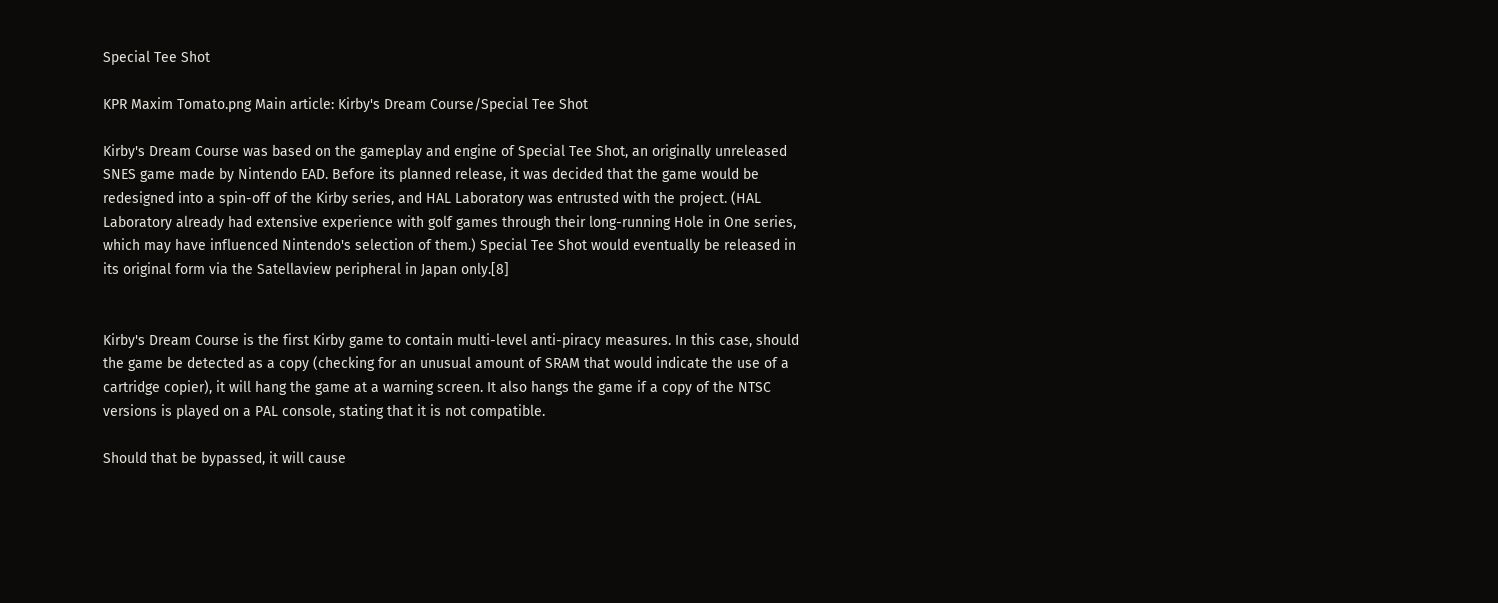Special Tee Shot

KPR Maxim Tomato.png Main article: Kirby's Dream Course/Special Tee Shot

Kirby's Dream Course was based on the gameplay and engine of Special Tee Shot, an originally unreleased SNES game made by Nintendo EAD. Before its planned release, it was decided that the game would be redesigned into a spin-off of the Kirby series, and HAL Laboratory was entrusted with the project. (HAL Laboratory already had extensive experience with golf games through their long-running Hole in One series, which may have influenced Nintendo's selection of them.) Special Tee Shot would eventually be released in its original form via the Satellaview peripheral in Japan only.[8]


Kirby's Dream Course is the first Kirby game to contain multi-level anti-piracy measures. In this case, should the game be detected as a copy (checking for an unusual amount of SRAM that would indicate the use of a cartridge copier), it will hang the game at a warning screen. It also hangs the game if a copy of the NTSC versions is played on a PAL console, stating that it is not compatible.

Should that be bypassed, it will cause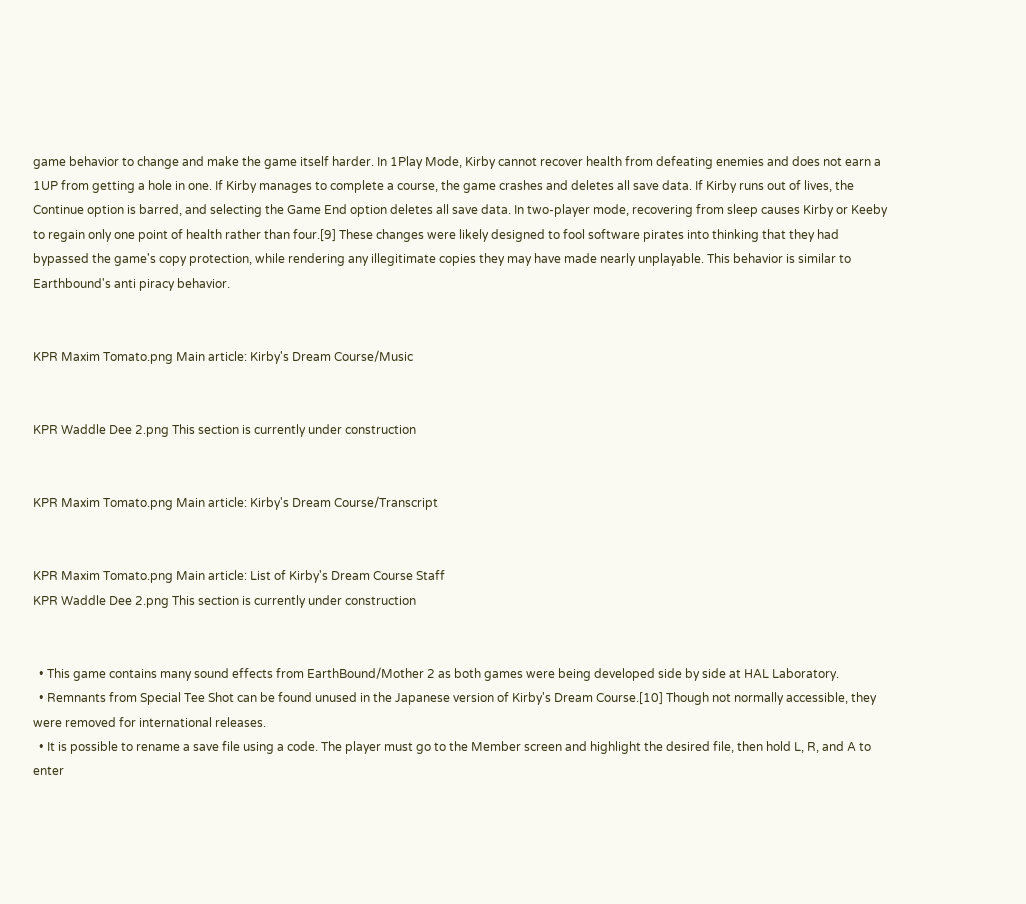game behavior to change and make the game itself harder. In 1Play Mode, Kirby cannot recover health from defeating enemies and does not earn a 1UP from getting a hole in one. If Kirby manages to complete a course, the game crashes and deletes all save data. If Kirby runs out of lives, the Continue option is barred, and selecting the Game End option deletes all save data. In two-player mode, recovering from sleep causes Kirby or Keeby to regain only one point of health rather than four.[9] These changes were likely designed to fool software pirates into thinking that they had bypassed the game's copy protection, while rendering any illegitimate copies they may have made nearly unplayable. This behavior is similar to Earthbound's anti piracy behavior.


KPR Maxim Tomato.png Main article: Kirby's Dream Course/Music


KPR Waddle Dee 2.png This section is currently under construction


KPR Maxim Tomato.png Main article: Kirby's Dream Course/Transcript


KPR Maxim Tomato.png Main article: List of Kirby's Dream Course Staff
KPR Waddle Dee 2.png This section is currently under construction


  • This game contains many sound effects from EarthBound/Mother 2 as both games were being developed side by side at HAL Laboratory.
  • Remnants from Special Tee Shot can be found unused in the Japanese version of Kirby's Dream Course.[10] Though not normally accessible, they were removed for international releases.
  • It is possible to rename a save file using a code. The player must go to the Member screen and highlight the desired file, then hold L, R, and A to enter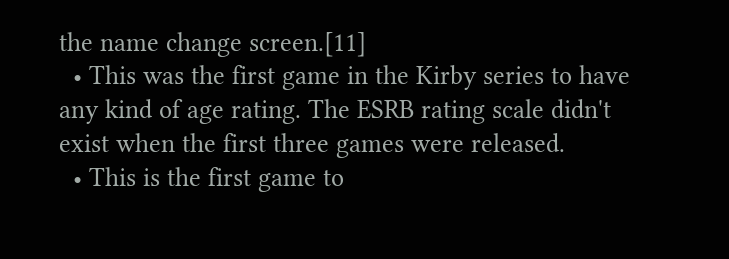the name change screen.[11]
  • This was the first game in the Kirby series to have any kind of age rating. The ESRB rating scale didn't exist when the first three games were released.
  • This is the first game to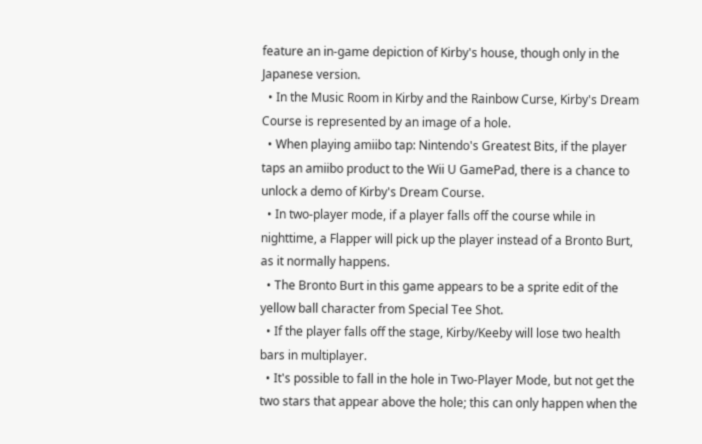feature an in-game depiction of Kirby's house, though only in the Japanese version.
  • In the Music Room in Kirby and the Rainbow Curse, Kirby's Dream Course is represented by an image of a hole.
  • When playing amiibo tap: Nintendo's Greatest Bits, if the player taps an amiibo product to the Wii U GamePad, there is a chance to unlock a demo of Kirby's Dream Course.
  • In two-player mode, if a player falls off the course while in nighttime, a Flapper will pick up the player instead of a Bronto Burt, as it normally happens.
  • The Bronto Burt in this game appears to be a sprite edit of the yellow ball character from Special Tee Shot.
  • If the player falls off the stage, Kirby/Keeby will lose two health bars in multiplayer.
  • It's possible to fall in the hole in Two-Player Mode, but not get the two stars that appear above the hole; this can only happen when the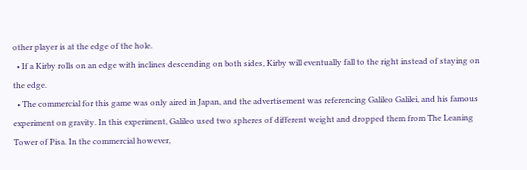other player is at the edge of the hole.
  • If a Kirby rolls on an edge with inclines descending on both sides, Kirby will eventually fall to the right instead of staying on the edge.
  • The commercial for this game was only aired in Japan, and the advertisement was referencing Galileo Galilei, and his famous experiment on gravity. In this experiment, Galileo used two spheres of different weight and dropped them from The Leaning Tower of Pisa. In the commercial however,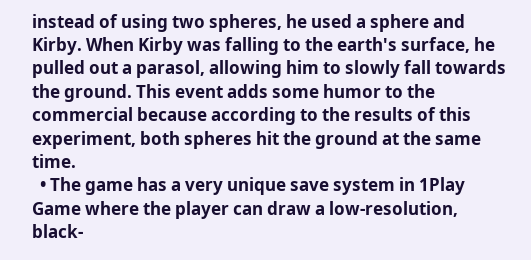instead of using two spheres, he used a sphere and Kirby. When Kirby was falling to the earth's surface, he pulled out a parasol, allowing him to slowly fall towards the ground. This event adds some humor to the commercial because according to the results of this experiment, both spheres hit the ground at the same time.
  • The game has a very unique save system in 1Play Game where the player can draw a low-resolution, black-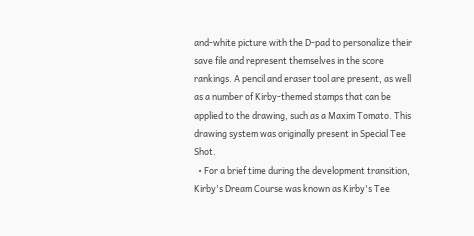and-white picture with the D-pad to personalize their save file and represent themselves in the score rankings. A pencil and eraser tool are present, as well as a number of Kirby-themed stamps that can be applied to the drawing, such as a Maxim Tomato. This drawing system was originally present in Special Tee Shot.
  • For a brief time during the development transition, Kirby's Dream Course was known as Kirby's Tee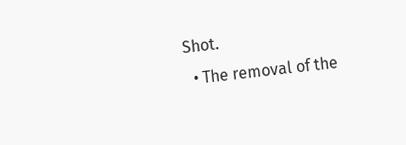Shot.
  • The removal of the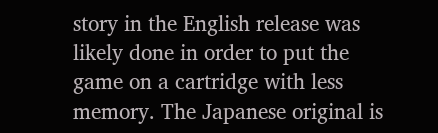story in the English release was likely done in order to put the game on a cartridge with less memory. The Japanese original is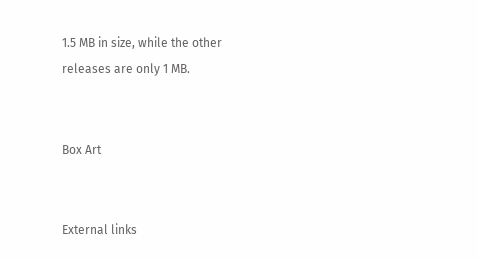1.5 MB in size, while the other releases are only 1 MB.


Box Art


External links